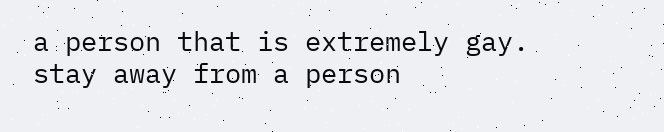a person that is extremely gay.
stay away from a person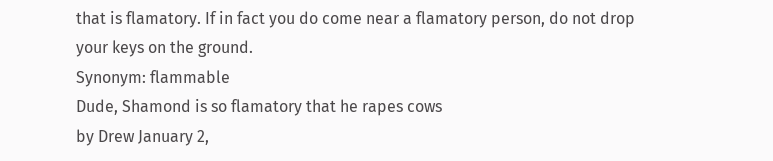that is flamatory. If in fact you do come near a flamatory person, do not drop your keys on the ground.
Synonym: flammable
Dude, Shamond is so flamatory that he rapes cows
by Drew January 2,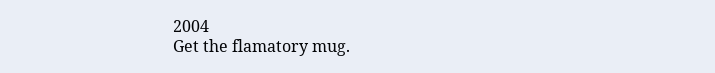2004
Get the flamatory mug.